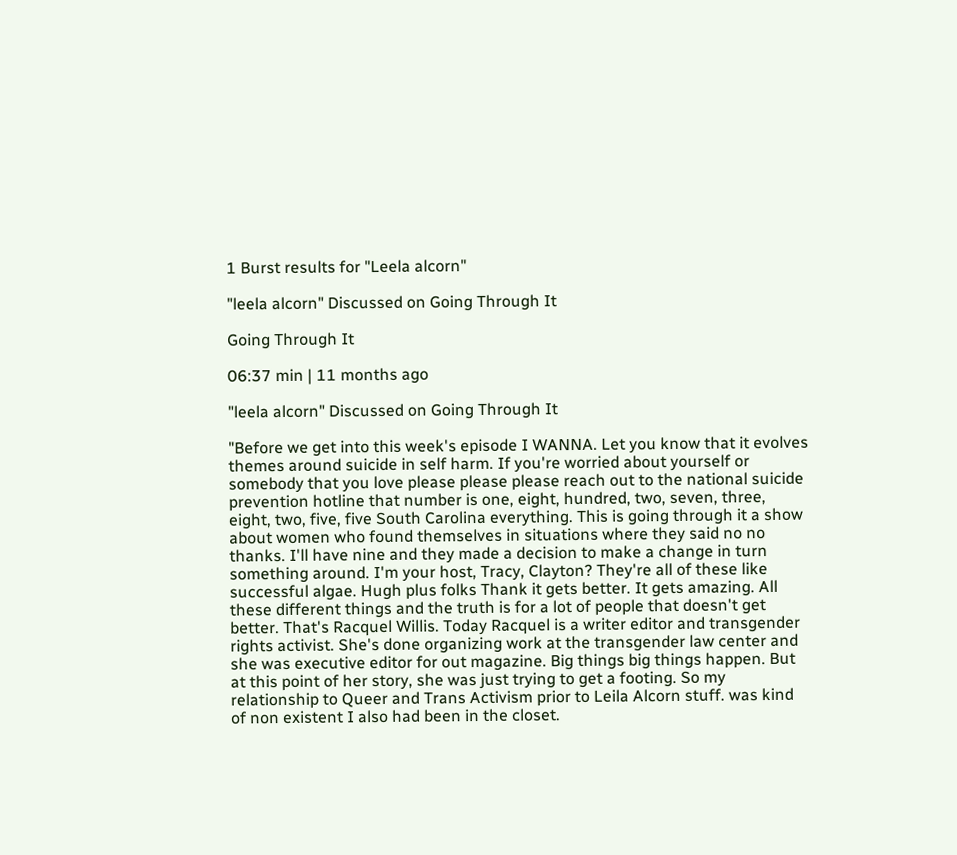1 Burst results for "Leela alcorn"

"leela alcorn" Discussed on Going Through It

Going Through It

06:37 min | 11 months ago

"leela alcorn" Discussed on Going Through It

"Before we get into this week's episode I WANNA. Let you know that it evolves themes around suicide in self harm. If you're worried about yourself or somebody that you love please please please reach out to the national suicide prevention hotline that number is one, eight, hundred, two, seven, three, eight, two, five, five South Carolina everything. This is going through it a show about women who found themselves in situations where they said no no thanks. I'll have nine and they made a decision to make a change in turn something around. I'm your host, Tracy, Clayton? They're all of these like successful algae. Hugh plus folks Thank it gets better. It gets amazing. All these different things and the truth is for a lot of people that doesn't get better. That's Racquel Willis. Today Racquel is a writer editor and transgender rights activist. She's done organizing work at the transgender law center and she was executive editor for out magazine. Big things big things happen. But at this point of her story, she was just trying to get a footing. So my relationship to Queer and Trans Activism prior to Leila Alcorn stuff. was kind of non existent I also had been in the closet.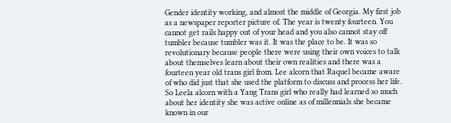Gender identity working, and almost the middle of Georgia. My first job as a newspaper reporter picture of. The year is twenty fourteen. You cannot get rails happy out of your head and you also cannot stay off tumbler because tumbler was it. It was the place to be. It was so revolutionary because people there were using their own voices to talk about themselves learn about their own realities and there was a fourteen year old trans girl from. Lee alcorn that Raquel became aware of who did just that she used the platform to discuss and process her life. So Leela alcorn with a Yang Trans girl who really had learned so much about her identity she was active online as of millennials she became known in our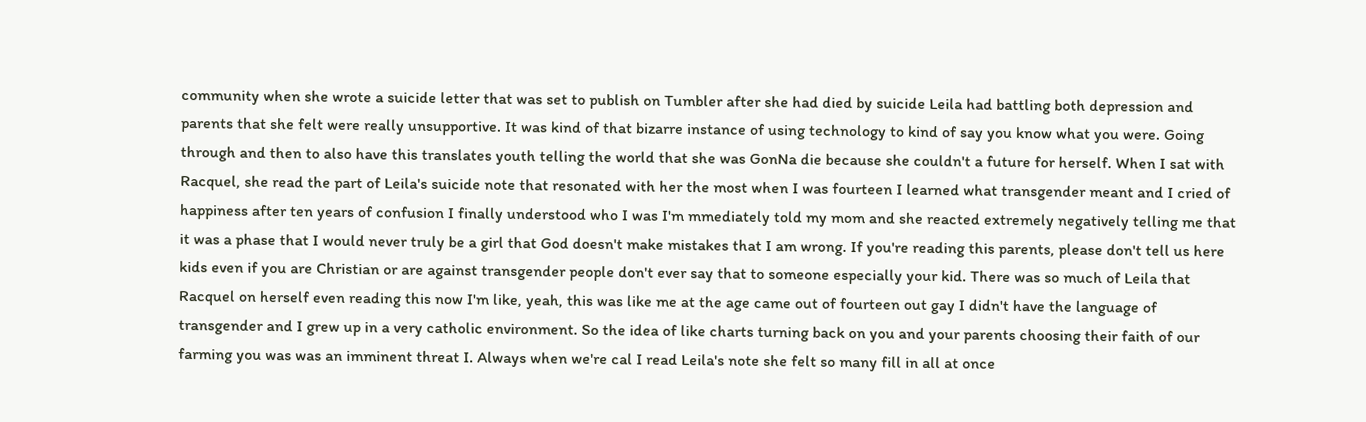community when she wrote a suicide letter that was set to publish on Tumbler after she had died by suicide Leila had battling both depression and parents that she felt were really unsupportive. It was kind of that bizarre instance of using technology to kind of say you know what you were. Going through and then to also have this translates youth telling the world that she was GonNa die because she couldn't a future for herself. When I sat with Racquel, she read the part of Leila's suicide note that resonated with her the most when I was fourteen I learned what transgender meant and I cried of happiness after ten years of confusion I finally understood who I was I'm mmediately told my mom and she reacted extremely negatively telling me that it was a phase that I would never truly be a girl that God doesn't make mistakes that I am wrong. If you're reading this parents, please don't tell us here kids even if you are Christian or are against transgender people don't ever say that to someone especially your kid. There was so much of Leila that Racquel on herself even reading this now I'm like, yeah, this was like me at the age came out of fourteen out gay I didn't have the language of transgender and I grew up in a very catholic environment. So the idea of like charts turning back on you and your parents choosing their faith of our farming you was was an imminent threat I. Always when we're cal I read Leila's note she felt so many fill in all at once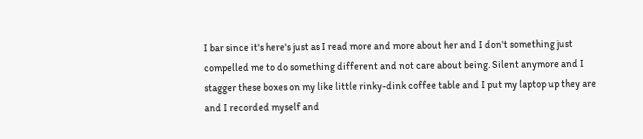I bar since it's here's just as I read more and more about her and I don't something just compelled me to do something different and not care about being. Silent anymore and I stagger these boxes on my like little rinky-dink coffee table and I put my laptop up they are and I recorded myself and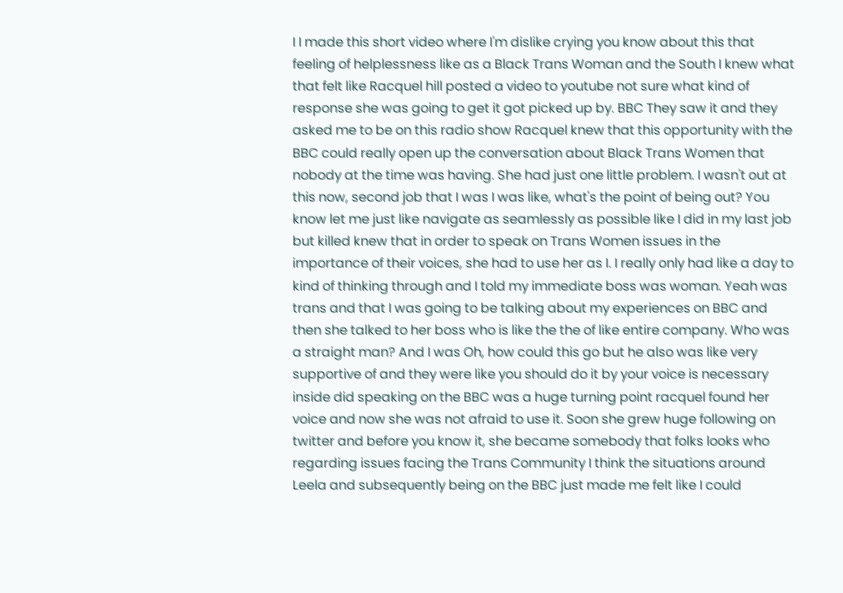I I made this short video where I'm dislike crying you know about this that feeling of helplessness like as a Black Trans Woman and the South I knew what that felt like Racquel hill posted a video to youtube not sure what kind of response she was going to get it got picked up by. BBC They saw it and they asked me to be on this radio show Racquel knew that this opportunity with the BBC could really open up the conversation about Black Trans Women that nobody at the time was having. She had just one little problem. I wasn't out at this now, second job that I was I was like, what's the point of being out? You know let me just like navigate as seamlessly as possible like I did in my last job but killed knew that in order to speak on Trans Women issues in the importance of their voices, she had to use her as I. I really only had like a day to kind of thinking through and I told my immediate boss was woman. Yeah was trans and that I was going to be talking about my experiences on BBC and then she talked to her boss who is like the the of like entire company. Who was a straight man? And I was Oh, how could this go but he also was like very supportive of and they were like you should do it by your voice is necessary inside did speaking on the BBC was a huge turning point racquel found her voice and now she was not afraid to use it. Soon she grew huge following on twitter and before you know it, she became somebody that folks looks who regarding issues facing the Trans Community I think the situations around Leela and subsequently being on the BBC just made me felt like I could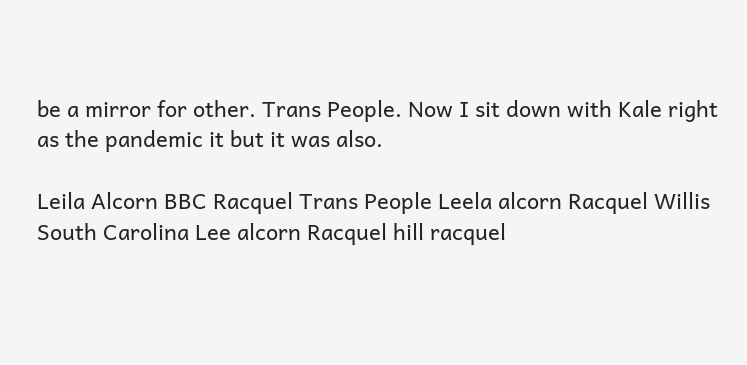be a mirror for other. Trans People. Now I sit down with Kale right as the pandemic it but it was also.

Leila Alcorn BBC Racquel Trans People Leela alcorn Racquel Willis South Carolina Lee alcorn Racquel hill racquel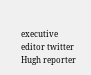executive editor twitter Hugh reporter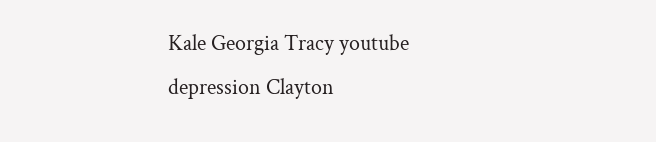Kale Georgia Tracy youtube depression Clayton